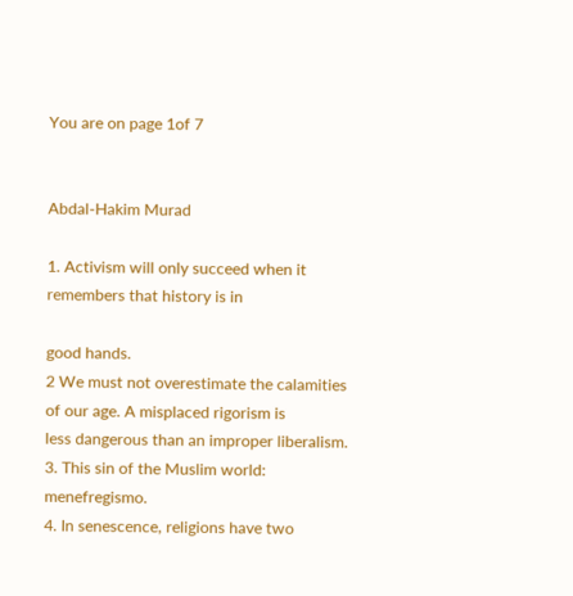You are on page 1of 7


Abdal-Hakim Murad

1. Activism will only succeed when it remembers that history is in

good hands.
2 We must not overestimate the calamities of our age. A misplaced rigorism is
less dangerous than an improper liberalism.
3. This sin of the Muslim world: menefregismo.
4. In senescence, religions have two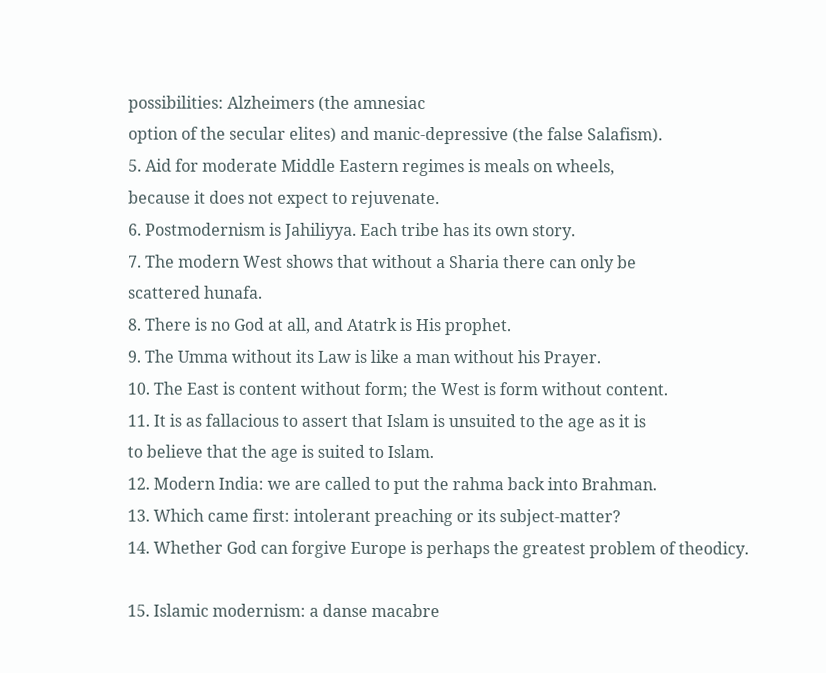possibilities: Alzheimers (the amnesiac
option of the secular elites) and manic-depressive (the false Salafism).
5. Aid for moderate Middle Eastern regimes is meals on wheels,
because it does not expect to rejuvenate.
6. Postmodernism is Jahiliyya. Each tribe has its own story.
7. The modern West shows that without a Sharia there can only be
scattered hunafa.
8. There is no God at all, and Atatrk is His prophet.
9. The Umma without its Law is like a man without his Prayer.
10. The East is content without form; the West is form without content.
11. It is as fallacious to assert that Islam is unsuited to the age as it is
to believe that the age is suited to Islam.
12. Modern India: we are called to put the rahma back into Brahman.
13. Which came first: intolerant preaching or its subject-matter?
14. Whether God can forgive Europe is perhaps the greatest problem of theodicy.

15. Islamic modernism: a danse macabre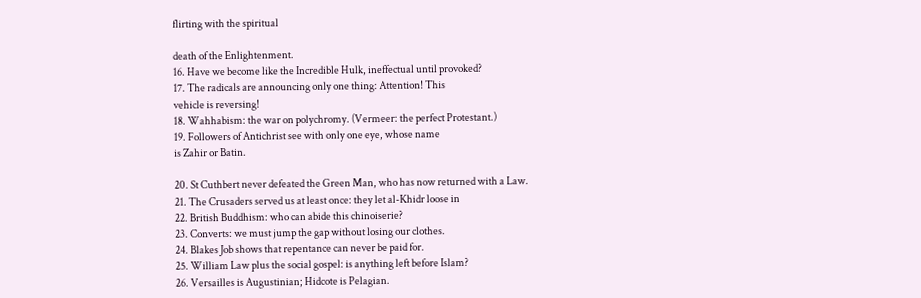flirting with the spiritual

death of the Enlightenment.
16. Have we become like the Incredible Hulk, ineffectual until provoked?
17. The radicals are announcing only one thing: Attention! This
vehicle is reversing!
18. Wahhabism: the war on polychromy. (Vermeer: the perfect Protestant.)
19. Followers of Antichrist see with only one eye, whose name
is Zahir or Batin.

20. St Cuthbert never defeated the Green Man, who has now returned with a Law.
21. The Crusaders served us at least once: they let al-Khidr loose in
22. British Buddhism: who can abide this chinoiserie?
23. Converts: we must jump the gap without losing our clothes.
24. Blakes Job shows that repentance can never be paid for.
25. William Law plus the social gospel: is anything left before Islam?
26. Versailles is Augustinian; Hidcote is Pelagian.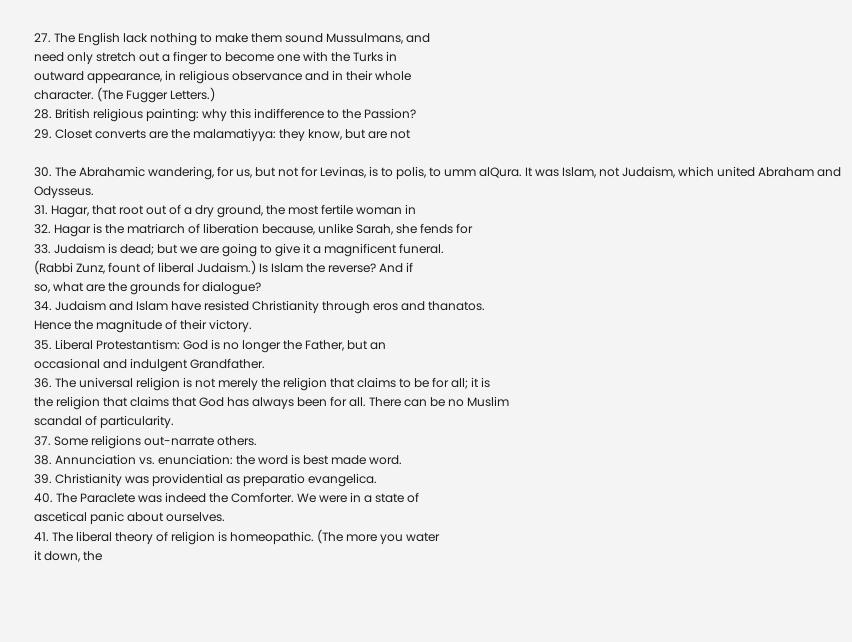27. The English lack nothing to make them sound Mussulmans, and
need only stretch out a finger to become one with the Turks in
outward appearance, in religious observance and in their whole
character. (The Fugger Letters.)
28. British religious painting: why this indifference to the Passion?
29. Closet converts are the malamatiyya: they know, but are not

30. The Abrahamic wandering, for us, but not for Levinas, is to polis, to umm alQura. It was Islam, not Judaism, which united Abraham and Odysseus.
31. Hagar, that root out of a dry ground, the most fertile woman in
32. Hagar is the matriarch of liberation because, unlike Sarah, she fends for
33. Judaism is dead; but we are going to give it a magnificent funeral.
(Rabbi Zunz, fount of liberal Judaism.) Is Islam the reverse? And if
so, what are the grounds for dialogue?
34. Judaism and Islam have resisted Christianity through eros and thanatos.
Hence the magnitude of their victory.
35. Liberal Protestantism: God is no longer the Father, but an
occasional and indulgent Grandfather.
36. The universal religion is not merely the religion that claims to be for all; it is
the religion that claims that God has always been for all. There can be no Muslim
scandal of particularity.
37. Some religions out-narrate others.
38. Annunciation vs. enunciation: the word is best made word.
39. Christianity was providential as preparatio evangelica.
40. The Paraclete was indeed the Comforter. We were in a state of
ascetical panic about ourselves.
41. The liberal theory of religion is homeopathic. (The more you water
it down, the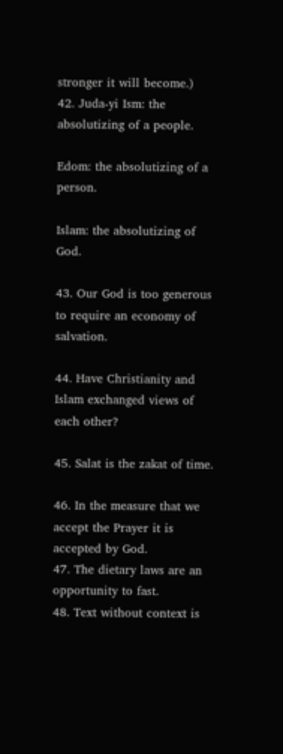stronger it will become.)
42. Juda-yi Ism: the absolutizing of a people.

Edom: the absolutizing of a person.

Islam: the absolutizing of God.

43. Our God is too generous to require an economy of salvation.

44. Have Christianity and Islam exchanged views of each other?

45. Salat is the zakat of time.

46. In the measure that we accept the Prayer it is accepted by God.
47. The dietary laws are an opportunity to fast.
48. Text without context is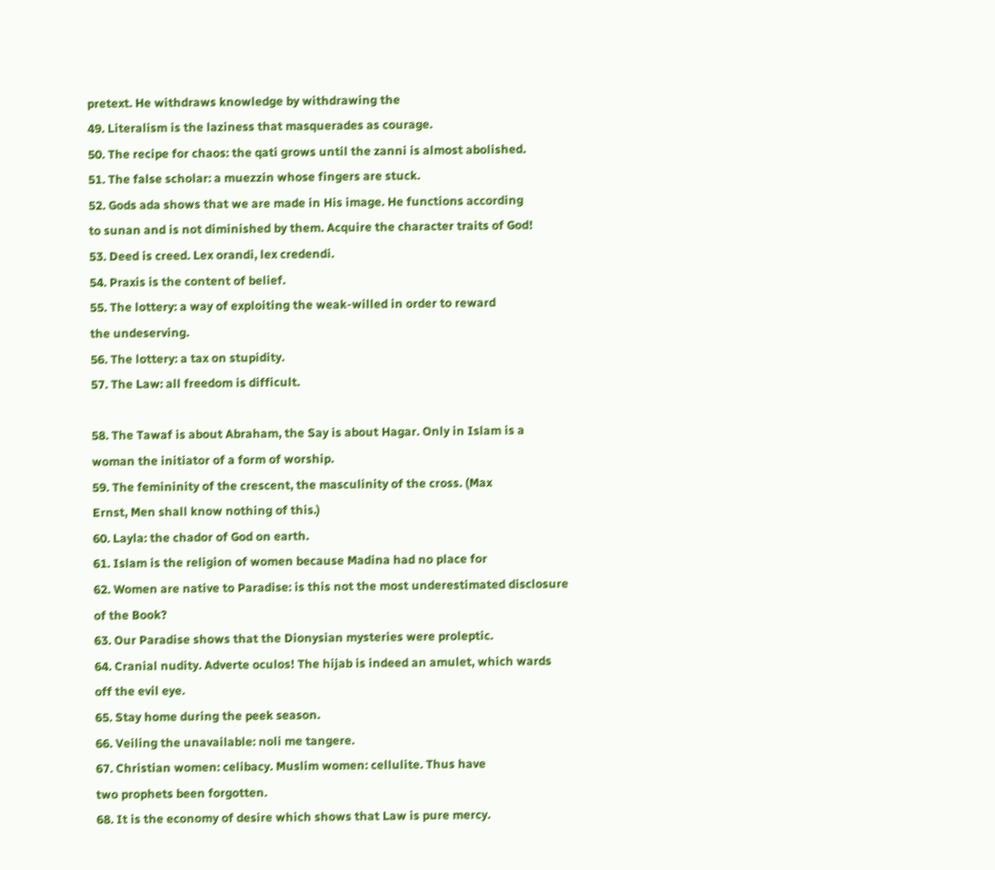pretext. He withdraws knowledge by withdrawing the
49. Literalism is the laziness that masquerades as courage.
50. The recipe for chaos: the qati grows until the zanni is almost abolished.
51. The false scholar: a muezzin whose fingers are stuck.
52. Gods ada shows that we are made in His image. He functions according
to sunan and is not diminished by them. Acquire the character traits of God!
53. Deed is creed. Lex orandi, lex credendi.
54. Praxis is the content of belief.
55. The lottery: a way of exploiting the weak-willed in order to reward
the undeserving.
56. The lottery: a tax on stupidity.
57. The Law: all freedom is difficult.

58. The Tawaf is about Abraham, the Say is about Hagar. Only in Islam is a
woman the initiator of a form of worship.
59. The femininity of the crescent, the masculinity of the cross. (Max
Ernst, Men shall know nothing of this.)
60. Layla: the chador of God on earth.
61. Islam is the religion of women because Madina had no place for
62. Women are native to Paradise: is this not the most underestimated disclosure
of the Book?
63. Our Paradise shows that the Dionysian mysteries were proleptic.
64. Cranial nudity. Adverte oculos! The hijab is indeed an amulet, which wards
off the evil eye.
65. Stay home during the peek season.
66. Veiling the unavailable: noli me tangere.
67. Christian women: celibacy. Muslim women: cellulite. Thus have
two prophets been forgotten.
68. It is the economy of desire which shows that Law is pure mercy.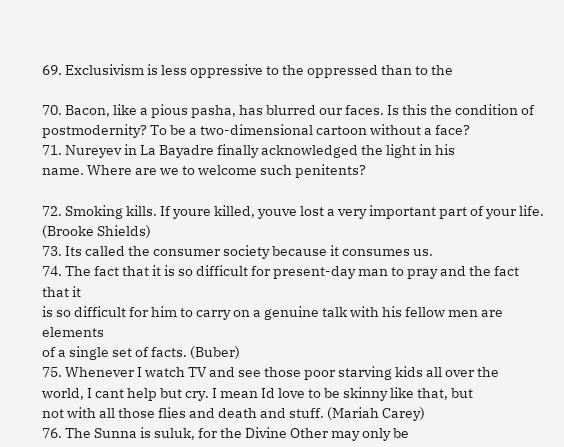69. Exclusivism is less oppressive to the oppressed than to the

70. Bacon, like a pious pasha, has blurred our faces. Is this the condition of
postmodernity? To be a two-dimensional cartoon without a face?
71. Nureyev in La Bayadre finally acknowledged the light in his
name. Where are we to welcome such penitents?

72. Smoking kills. If youre killed, youve lost a very important part of your life.
(Brooke Shields)
73. Its called the consumer society because it consumes us.
74. The fact that it is so difficult for present-day man to pray and the fact that it
is so difficult for him to carry on a genuine talk with his fellow men are elements
of a single set of facts. (Buber)
75. Whenever I watch TV and see those poor starving kids all over the
world, I cant help but cry. I mean Id love to be skinny like that, but
not with all those flies and death and stuff. (Mariah Carey)
76. The Sunna is suluk, for the Divine Other may only be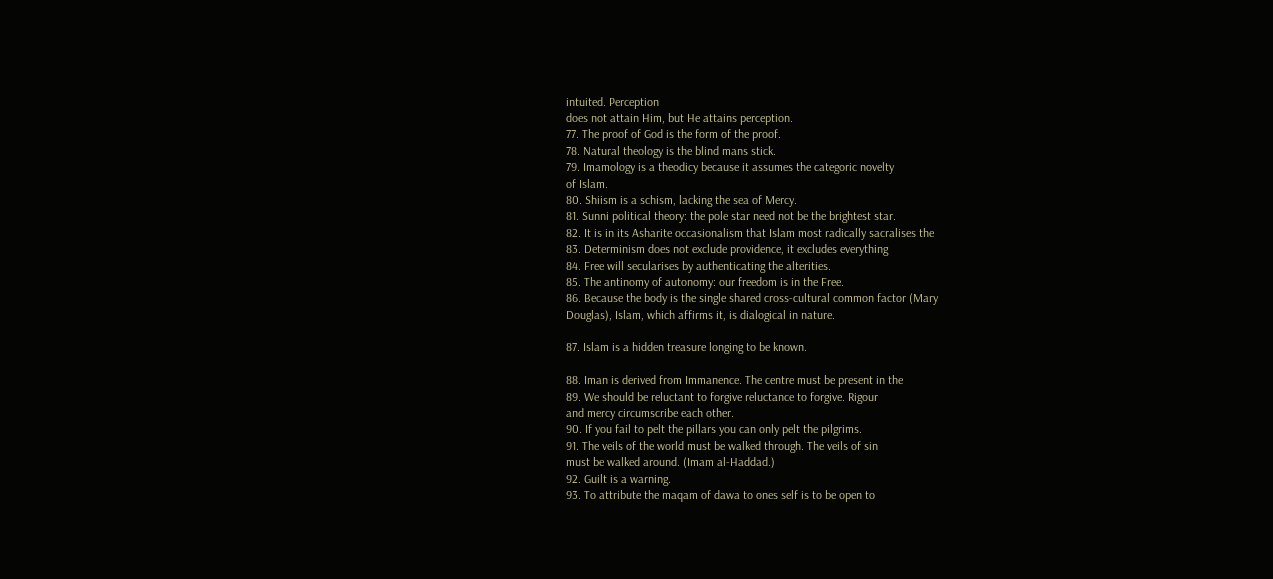intuited. Perception
does not attain Him, but He attains perception.
77. The proof of God is the form of the proof.
78. Natural theology is the blind mans stick.
79. Imamology is a theodicy because it assumes the categoric novelty
of Islam.
80. Shiism is a schism, lacking the sea of Mercy.
81. Sunni political theory: the pole star need not be the brightest star.
82. It is in its Asharite occasionalism that Islam most radically sacralises the
83. Determinism does not exclude providence, it excludes everything
84. Free will secularises by authenticating the alterities.
85. The antinomy of autonomy: our freedom is in the Free.
86. Because the body is the single shared cross-cultural common factor (Mary
Douglas), Islam, which affirms it, is dialogical in nature.

87. Islam is a hidden treasure longing to be known.

88. Iman is derived from Immanence. The centre must be present in the
89. We should be reluctant to forgive reluctance to forgive. Rigour
and mercy circumscribe each other.
90. If you fail to pelt the pillars you can only pelt the pilgrims.
91. The veils of the world must be walked through. The veils of sin
must be walked around. (Imam al-Haddad.)
92. Guilt is a warning.
93. To attribute the maqam of dawa to ones self is to be open to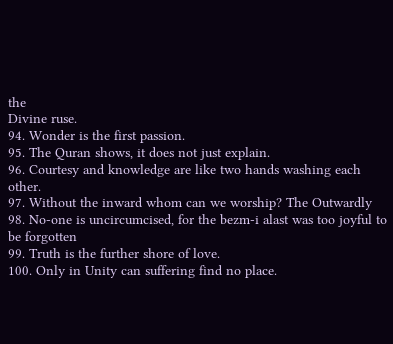the
Divine ruse.
94. Wonder is the first passion.
95. The Quran shows, it does not just explain.
96. Courtesy and knowledge are like two hands washing each other.
97. Without the inward whom can we worship? The Outwardly
98. No-one is uncircumcised, for the bezm-i alast was too joyful to be forgotten
99. Truth is the further shore of love.
100. Only in Unity can suffering find no place.